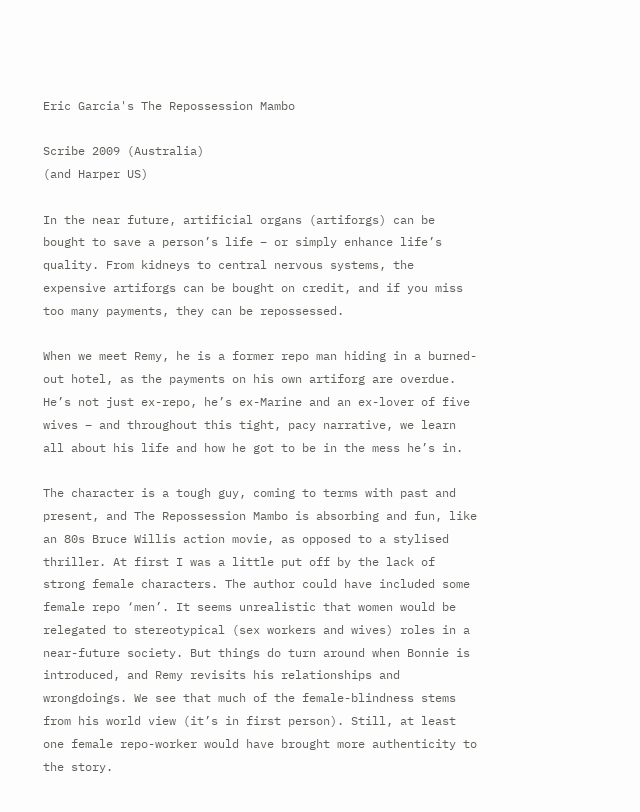Eric Garcia's The Repossession Mambo

Scribe 2009 (Australia)
(and Harper US)

In the near future, artificial organs (artiforgs) can be bought to save a person’s life – or simply enhance life’s quality. From kidneys to central nervous systems, the expensive artiforgs can be bought on credit, and if you miss too many payments, they can be repossessed.

When we meet Remy, he is a former repo man hiding in a burned-out hotel, as the payments on his own artiforg are overdue. He’s not just ex-repo, he’s ex-Marine and an ex-lover of five wives – and throughout this tight, pacy narrative, we learn all about his life and how he got to be in the mess he’s in.

The character is a tough guy, coming to terms with past and present, and The Repossession Mambo is absorbing and fun, like an 80s Bruce Willis action movie, as opposed to a stylised thriller. At first I was a little put off by the lack of strong female characters. The author could have included some female repo ‘men’. It seems unrealistic that women would be relegated to stereotypical (sex workers and wives) roles in a near-future society. But things do turn around when Bonnie is introduced, and Remy revisits his relationships and wrongdoings. We see that much of the female-blindness stems from his world view (it’s in first person). Still, at least one female repo-worker would have brought more authenticity to the story.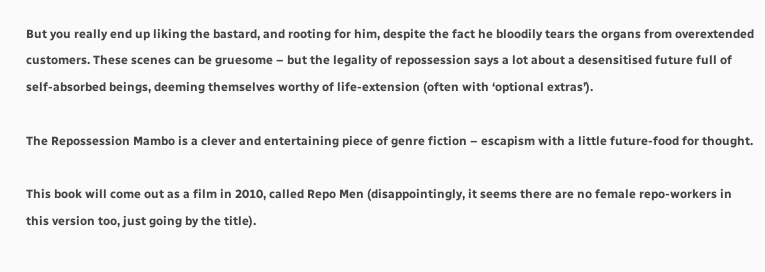But you really end up liking the bastard, and rooting for him, despite the fact he bloodily tears the organs from overextended customers. These scenes can be gruesome – but the legality of repossession says a lot about a desensitised future full of self-absorbed beings, deeming themselves worthy of life-extension (often with ‘optional extras’).

The Repossession Mambo is a clever and entertaining piece of genre fiction – escapism with a little future-food for thought.

This book will come out as a film in 2010, called Repo Men (disappointingly, it seems there are no female repo-workers in this version too, just going by the title).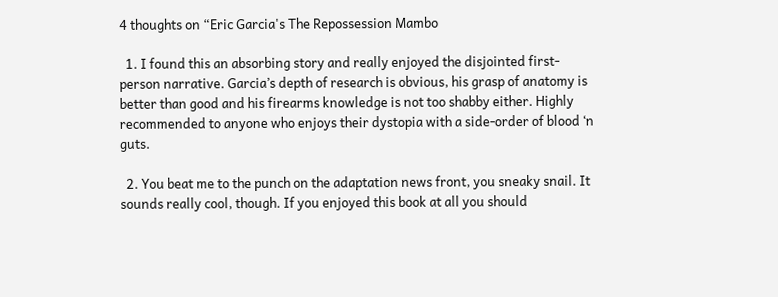4 thoughts on “Eric Garcia's The Repossession Mambo

  1. I found this an absorbing story and really enjoyed the disjointed first-person narrative. Garcia’s depth of research is obvious, his grasp of anatomy is better than good and his firearms knowledge is not too shabby either. Highly recommended to anyone who enjoys their dystopia with a side-order of blood ‘n guts.

  2. You beat me to the punch on the adaptation news front, you sneaky snail. It sounds really cool, though. If you enjoyed this book at all you should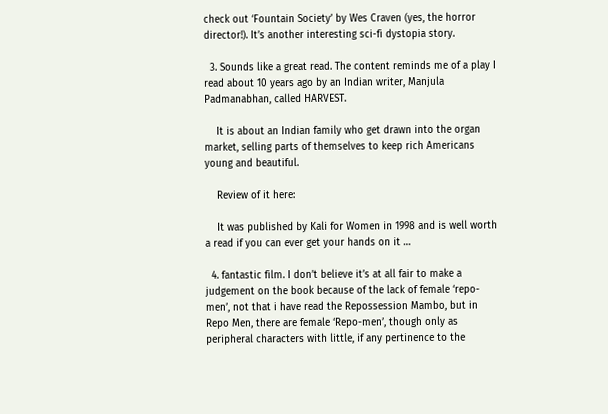check out ‘Fountain Society’ by Wes Craven (yes, the horror director!). It’s another interesting sci-fi dystopia story.

  3. Sounds like a great read. The content reminds me of a play I read about 10 years ago by an Indian writer, Manjula Padmanabhan, called HARVEST.

    It is about an Indian family who get drawn into the organ market, selling parts of themselves to keep rich Americans young and beautiful.

    Review of it here:

    It was published by Kali for Women in 1998 and is well worth a read if you can ever get your hands on it …

  4. fantastic film. I don’t believe it’s at all fair to make a judgement on the book because of the lack of female ‘repo-men’, not that i have read the Repossession Mambo, but in Repo Men, there are female ‘Repo-men’, though only as peripheral characters with little, if any pertinence to the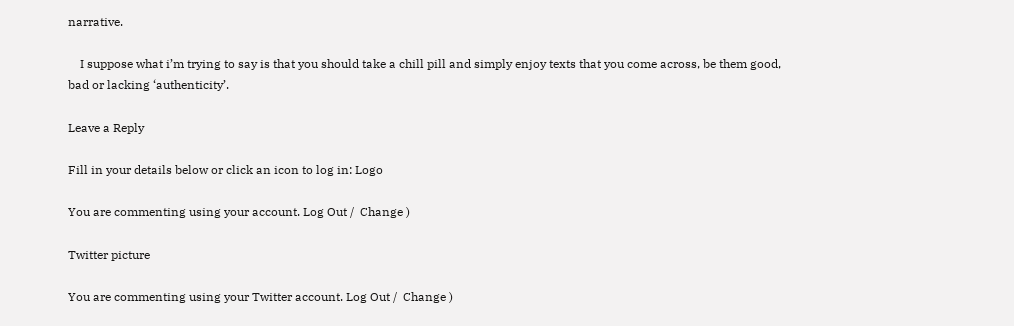narrative.

    I suppose what i’m trying to say is that you should take a chill pill and simply enjoy texts that you come across, be them good, bad or lacking ‘authenticity’.

Leave a Reply

Fill in your details below or click an icon to log in: Logo

You are commenting using your account. Log Out /  Change )

Twitter picture

You are commenting using your Twitter account. Log Out /  Change )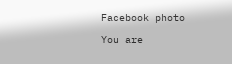Facebook photo

You are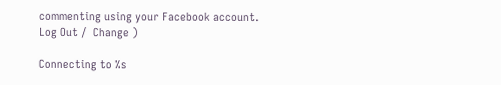commenting using your Facebook account. Log Out /  Change )

Connecting to %s